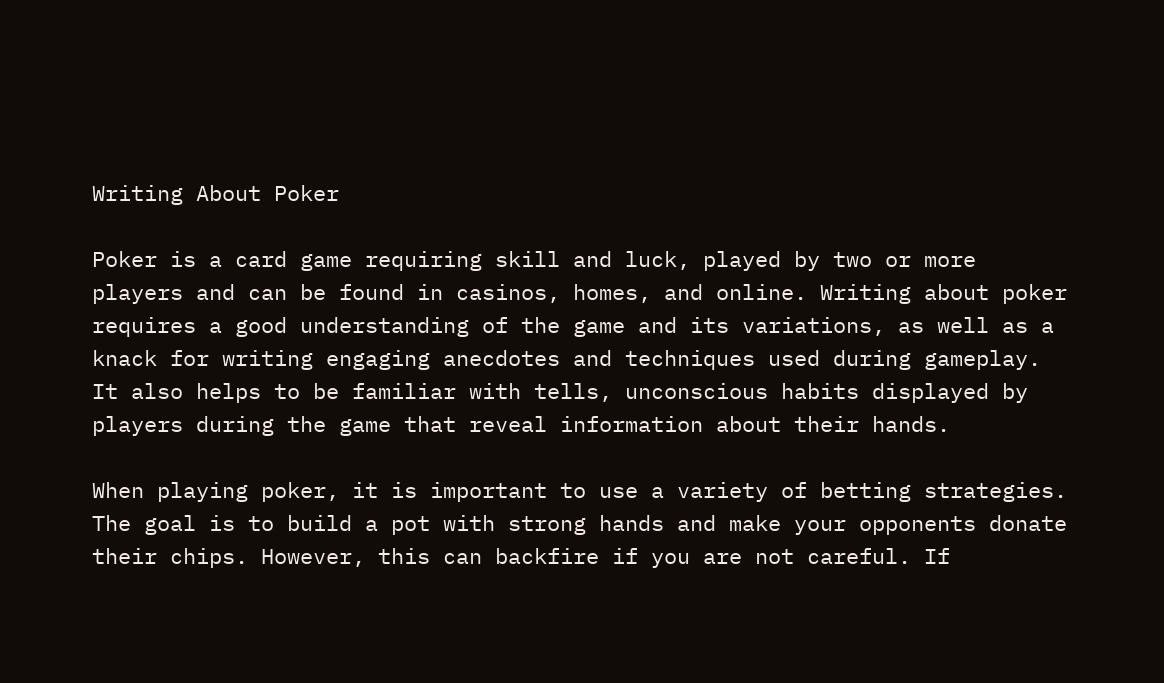Writing About Poker

Poker is a card game requiring skill and luck, played by two or more players and can be found in casinos, homes, and online. Writing about poker requires a good understanding of the game and its variations, as well as a knack for writing engaging anecdotes and techniques used during gameplay. It also helps to be familiar with tells, unconscious habits displayed by players during the game that reveal information about their hands.

When playing poker, it is important to use a variety of betting strategies. The goal is to build a pot with strong hands and make your opponents donate their chips. However, this can backfire if you are not careful. If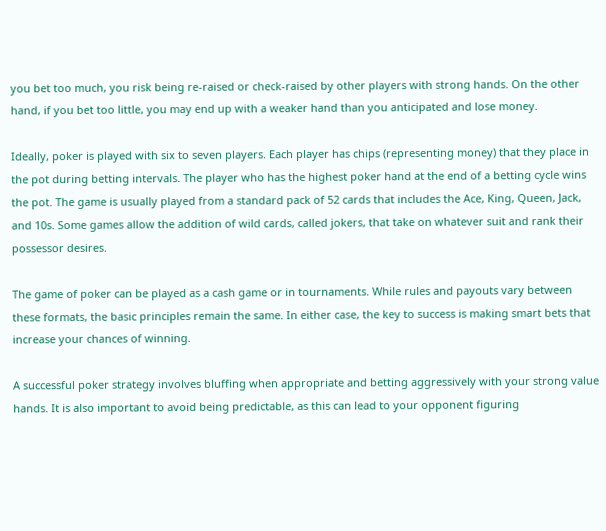you bet too much, you risk being re-raised or check-raised by other players with strong hands. On the other hand, if you bet too little, you may end up with a weaker hand than you anticipated and lose money.

Ideally, poker is played with six to seven players. Each player has chips (representing money) that they place in the pot during betting intervals. The player who has the highest poker hand at the end of a betting cycle wins the pot. The game is usually played from a standard pack of 52 cards that includes the Ace, King, Queen, Jack, and 10s. Some games allow the addition of wild cards, called jokers, that take on whatever suit and rank their possessor desires.

The game of poker can be played as a cash game or in tournaments. While rules and payouts vary between these formats, the basic principles remain the same. In either case, the key to success is making smart bets that increase your chances of winning.

A successful poker strategy involves bluffing when appropriate and betting aggressively with your strong value hands. It is also important to avoid being predictable, as this can lead to your opponent figuring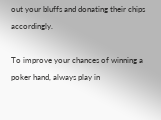out your bluffs and donating their chips accordingly.

To improve your chances of winning a poker hand, always play in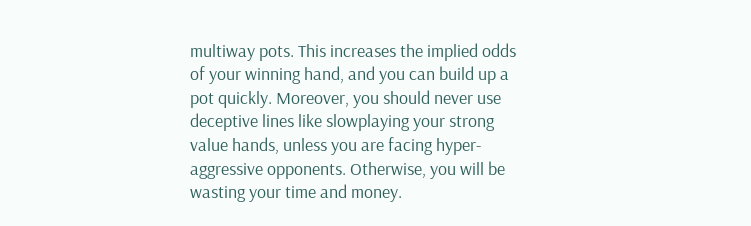multiway pots. This increases the implied odds of your winning hand, and you can build up a pot quickly. Moreover, you should never use deceptive lines like slowplaying your strong value hands, unless you are facing hyper-aggressive opponents. Otherwise, you will be wasting your time and money.